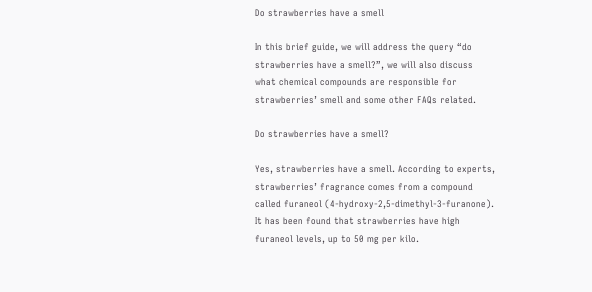Do strawberries have a smell

In this brief guide, we will address the query “do strawberries have a smell?”, we will also discuss what chemical compounds are responsible for strawberries’ smell and some other FAQs related.

Do strawberries have a smell?

Yes, strawberries have a smell. According to experts, strawberries’ fragrance comes from a compound called furaneol (4-hydroxy-2,5-dimethyl-3-furanone). It has been found that strawberries have high furaneol levels, up to 50 mg per kilo.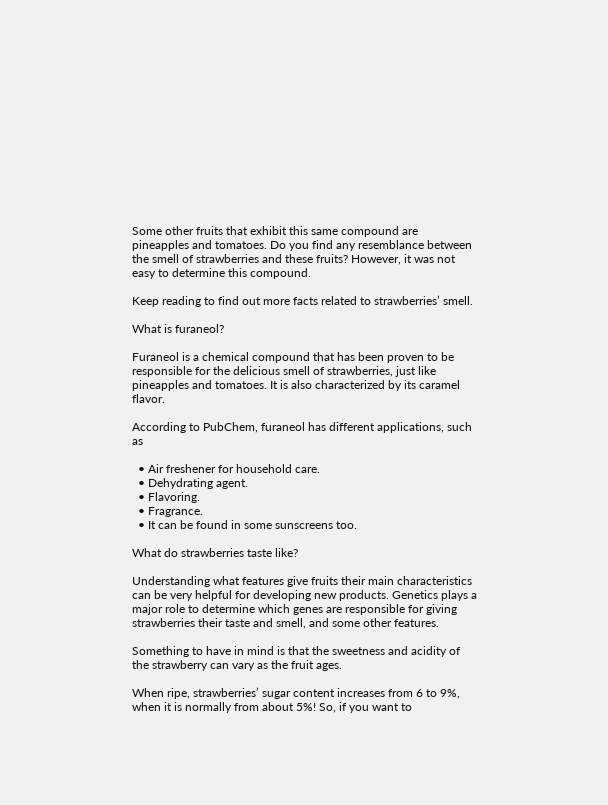Some other fruits that exhibit this same compound are pineapples and tomatoes. Do you find any resemblance between the smell of strawberries and these fruits? However, it was not easy to determine this compound.

Keep reading to find out more facts related to strawberries’ smell.

What is furaneol?

Furaneol is a chemical compound that has been proven to be responsible for the delicious smell of strawberries, just like pineapples and tomatoes. It is also characterized by its caramel flavor.

According to PubChem, furaneol has different applications, such as

  • Air freshener for household care.
  • Dehydrating agent.
  • Flavoring.
  • Fragrance.
  • It can be found in some sunscreens too.

What do strawberries taste like?

Understanding what features give fruits their main characteristics can be very helpful for developing new products. Genetics plays a major role to determine which genes are responsible for giving strawberries their taste and smell, and some other features.

Something to have in mind is that the sweetness and acidity of the strawberry can vary as the fruit ages.

When ripe, strawberries’ sugar content increases from 6 to 9%, when it is normally from about 5%! So, if you want to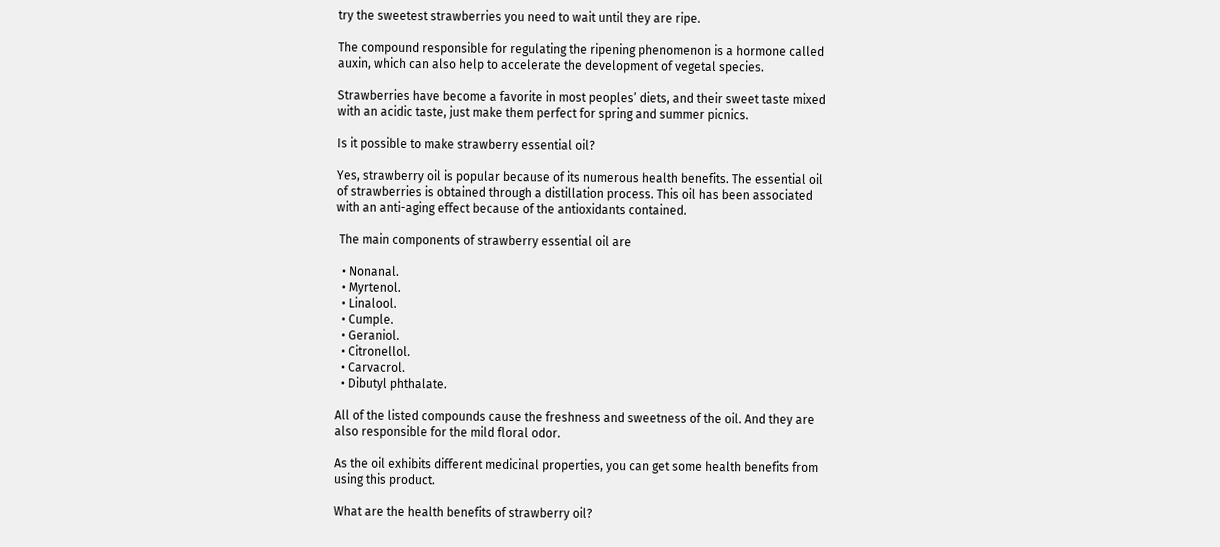try the sweetest strawberries you need to wait until they are ripe.

The compound responsible for regulating the ripening phenomenon is a hormone called auxin, which can also help to accelerate the development of vegetal species.

Strawberries have become a favorite in most peoples’ diets, and their sweet taste mixed with an acidic taste, just make them perfect for spring and summer picnics.

Is it possible to make strawberry essential oil?

Yes, strawberry oil is popular because of its numerous health benefits. The essential oil of strawberries is obtained through a distillation process. This oil has been associated with an anti-aging effect because of the antioxidants contained.

 The main components of strawberry essential oil are

  • Nonanal.
  • Myrtenol.
  • Linalool.
  • Cumple.
  • Geraniol.
  • Citronellol.
  • Carvacrol.
  • Dibutyl phthalate.

All of the listed compounds cause the freshness and sweetness of the oil. And they are also responsible for the mild floral odor.

As the oil exhibits different medicinal properties, you can get some health benefits from using this product.

What are the health benefits of strawberry oil?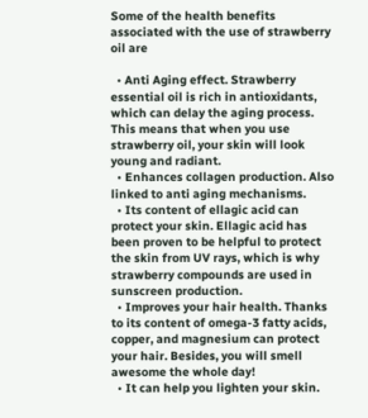Some of the health benefits associated with the use of strawberry oil are

  • Anti Aging effect. Strawberry essential oil is rich in antioxidants, which can delay the aging process. This means that when you use strawberry oil, your skin will look young and radiant.
  • Enhances collagen production. Also linked to anti aging mechanisms.
  • Its content of ellagic acid can protect your skin. Ellagic acid has been proven to be helpful to protect the skin from UV rays, which is why strawberry compounds are used in sunscreen production.
  • Improves your hair health. Thanks to its content of omega-3 fatty acids, copper, and magnesium can protect your hair. Besides, you will smell awesome the whole day!
  • It can help you lighten your skin.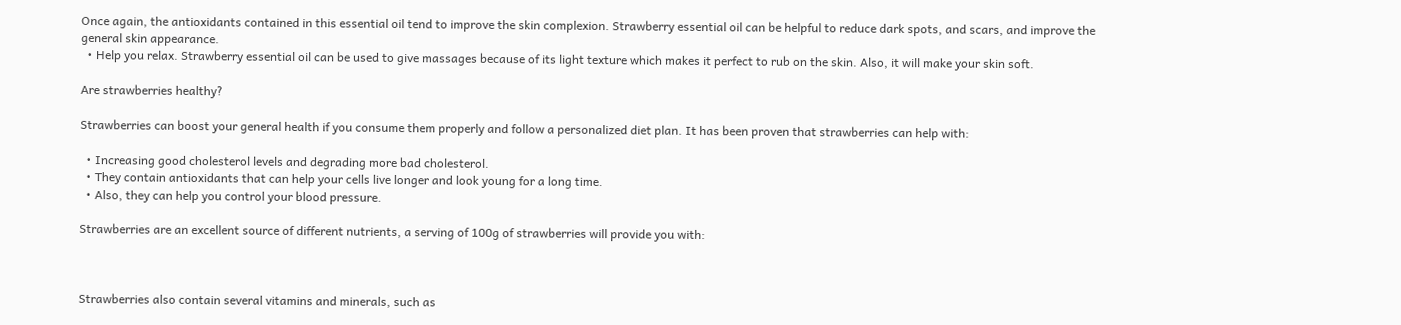Once again, the antioxidants contained in this essential oil tend to improve the skin complexion. Strawberry essential oil can be helpful to reduce dark spots, and scars, and improve the general skin appearance.
  • Help you relax. Strawberry essential oil can be used to give massages because of its light texture which makes it perfect to rub on the skin. Also, it will make your skin soft.

Are strawberries healthy?

Strawberries can boost your general health if you consume them properly and follow a personalized diet plan. It has been proven that strawberries can help with:

  • Increasing good cholesterol levels and degrading more bad cholesterol.
  • They contain antioxidants that can help your cells live longer and look young for a long time.
  • Also, they can help you control your blood pressure.

Strawberries are an excellent source of different nutrients, a serving of 100g of strawberries will provide you with:



Strawberries also contain several vitamins and minerals, such as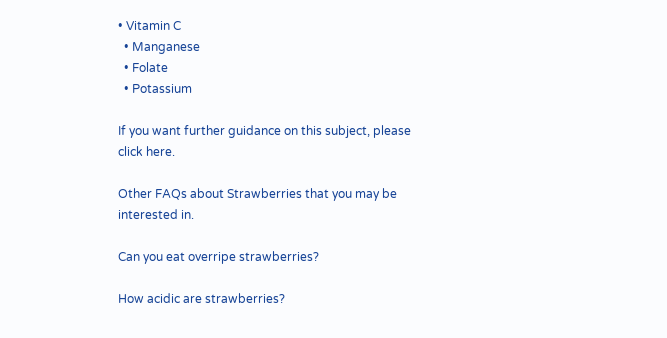• Vitamin C
  • Manganese
  • Folate
  • Potassium

If you want further guidance on this subject, please click here.

Other FAQs about Strawberries that you may be interested in.

Can you eat overripe strawberries?

How acidic are strawberries?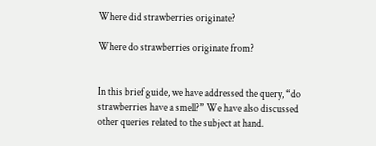Where did strawberries originate?

Where do strawberries originate from?


In this brief guide, we have addressed the query, “do strawberries have a smell?” We have also discussed other queries related to the subject at hand.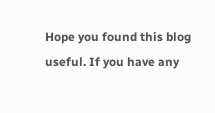Hope you found this blog useful. If you have any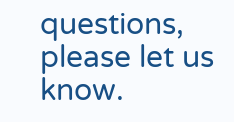questions, please let us know.